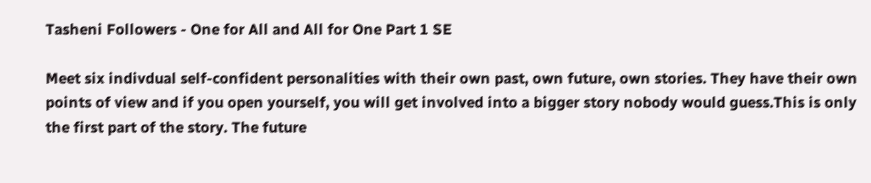Tasheni Followers - One for All and All for One Part 1 SE

Meet six indivdual self-confident personalities with their own past, own future, own stories. They have their own points of view and if you open yourself, you will get involved into a bigger story nobody would guess.This is only the first part of the story. The future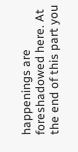happenings are foreshadowed here. At the end of this part you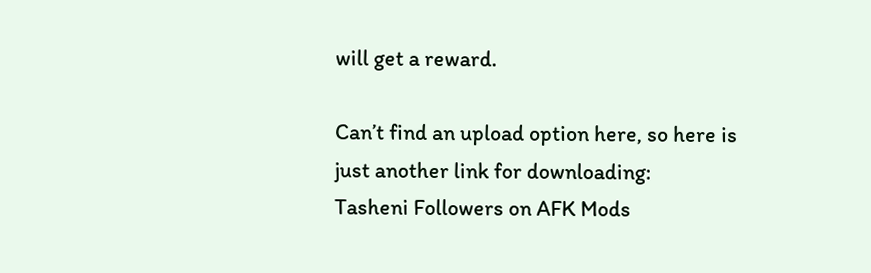will get a reward.

Can’t find an upload option here, so here is just another link for downloading:
Tasheni Followers on AFK Mods